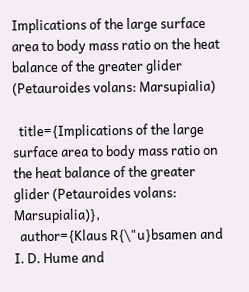Implications of the large surface area to body mass ratio on the heat balance of the greater glider (Petauroides volans: Marsupialia)

  title={Implications of the large surface area to body mass ratio on the heat balance of the greater glider (Petauroides volans: Marsupialia)},
  author={Klaus R{\"u}bsamen and I. D. Hume and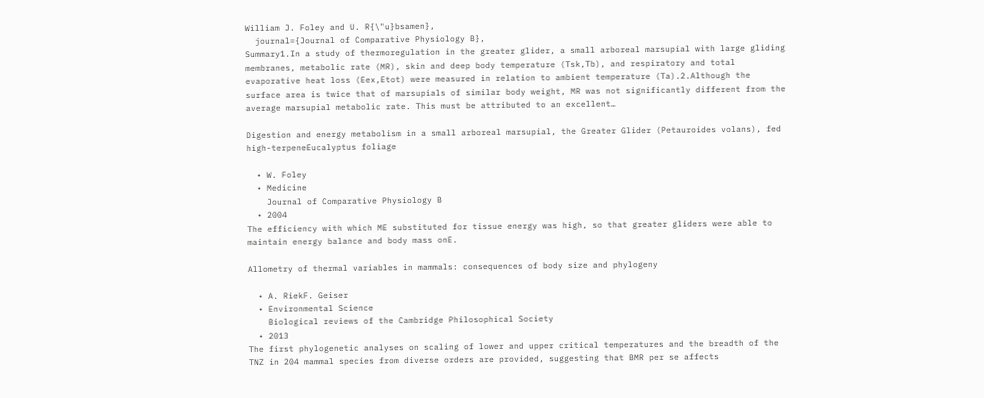William J. Foley and U. R{\"u}bsamen},
  journal={Journal of Comparative Physiology B},
Summary1.In a study of thermoregulation in the greater glider, a small arboreal marsupial with large gliding membranes, metabolic rate (MR), skin and deep body temperature (Tsk,Tb), and respiratory and total evaporative heat loss (Eex,Etot) were measured in relation to ambient temperature (Ta).2.Although the surface area is twice that of marsupials of similar body weight, MR was not significantly different from the average marsupial metabolic rate. This must be attributed to an excellent…

Digestion and energy metabolism in a small arboreal marsupial, the Greater Glider (Petauroides volans), fed high-terpeneEucalyptus foliage

  • W. Foley
  • Medicine
    Journal of Comparative Physiology B
  • 2004
The efficiency with which ME substituted for tissue energy was high, so that greater gliders were able to maintain energy balance and body mass onE.

Allometry of thermal variables in mammals: consequences of body size and phylogeny

  • A. RiekF. Geiser
  • Environmental Science
    Biological reviews of the Cambridge Philosophical Society
  • 2013
The first phylogenetic analyses on scaling of lower and upper critical temperatures and the breadth of the TNZ in 204 mammal species from diverse orders are provided, suggesting that BMR per se affects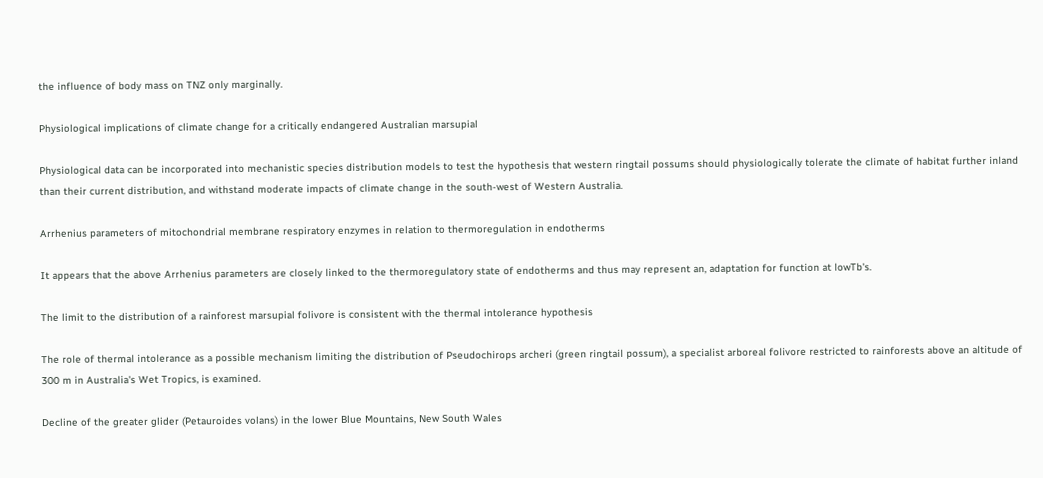the influence of body mass on TNZ only marginally.

Physiological implications of climate change for a critically endangered Australian marsupial

Physiological data can be incorporated into mechanistic species distribution models to test the hypothesis that western ringtail possums should physiologically tolerate the climate of habitat further inland than their current distribution, and withstand moderate impacts of climate change in the south-west of Western Australia.

Arrhenius parameters of mitochondrial membrane respiratory enzymes in relation to thermoregulation in endotherms

It appears that the above Arrhenius parameters are closely linked to the thermoregulatory state of endotherms and thus may represent an, adaptation for function at lowTb's.

The limit to the distribution of a rainforest marsupial folivore is consistent with the thermal intolerance hypothesis

The role of thermal intolerance as a possible mechanism limiting the distribution of Pseudochirops archeri (green ringtail possum), a specialist arboreal folivore restricted to rainforests above an altitude of 300 m in Australia's Wet Tropics, is examined.

Decline of the greater glider (Petauroides volans) in the lower Blue Mountains, New South Wales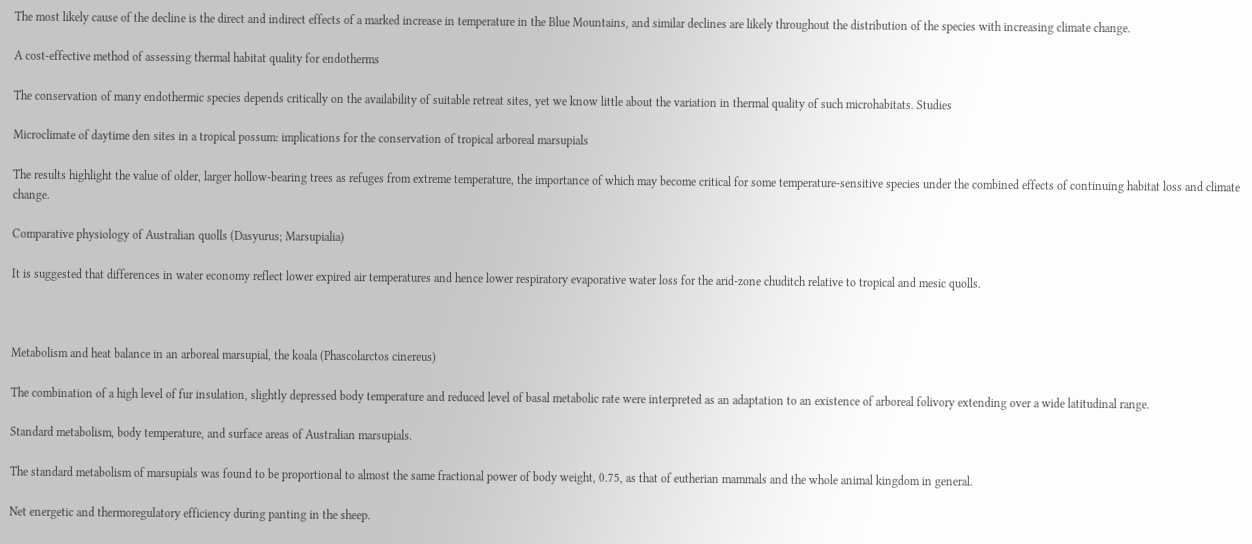The most likely cause of the decline is the direct and indirect effects of a marked increase in temperature in the Blue Mountains, and similar declines are likely throughout the distribution of the species with increasing climate change.

A cost‐effective method of assessing thermal habitat quality for endotherms

The conservation of many endothermic species depends critically on the availability of suitable retreat sites, yet we know little about the variation in thermal quality of such microhabitats. Studies

Microclimate of daytime den sites in a tropical possum: implications for the conservation of tropical arboreal marsupials

The results highlight the value of older, larger hollow-bearing trees as refuges from extreme temperature, the importance of which may become critical for some temperature-sensitive species under the combined effects of continuing habitat loss and climate change.

Comparative physiology of Australian quolls (Dasyurus; Marsupialia)

It is suggested that differences in water economy reflect lower expired air temperatures and hence lower respiratory evaporative water loss for the arid-zone chuditch relative to tropical and mesic quolls.



Metabolism and heat balance in an arboreal marsupial, the koala (Phascolarctos cinereus)

The combination of a high level of fur insulation, slightly depressed body temperature and reduced level of basal metabolic rate were interpreted as an adaptation to an existence of arboreal folivory extending over a wide latitudinal range.

Standard metabolism, body temperature, and surface areas of Australian marsupials.

The standard metabolism of marsupials was found to be proportional to almost the same fractional power of body weight, 0.75, as that of eutherian mammals and the whole animal kingdom in general.

Net energetic and thermoregulatory efficiency during panting in the sheep.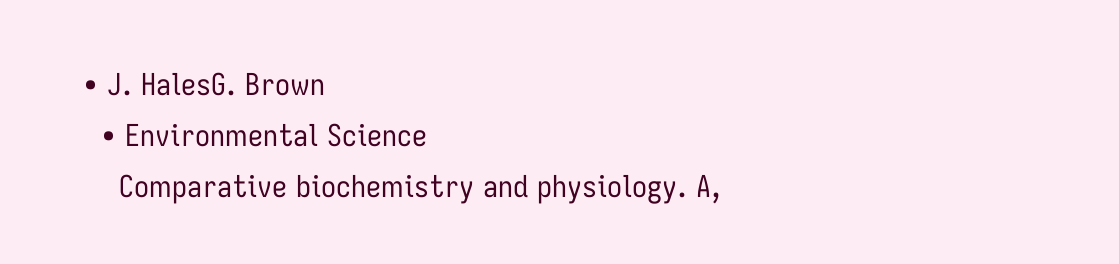• J. HalesG. Brown
  • Environmental Science
    Comparative biochemistry and physiology. A,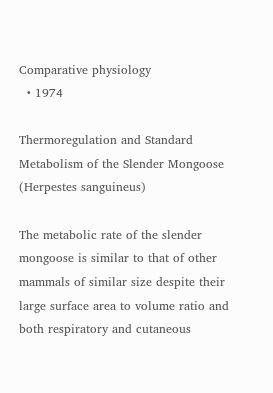Comparative physiology
  • 1974

Thermoregulation and Standard Metabolism of the Slender Mongoose (Herpestes sanguineus)

The metabolic rate of the slender mongoose is similar to that of other mammals of similar size despite their large surface area to volume ratio and both respiratory and cutaneous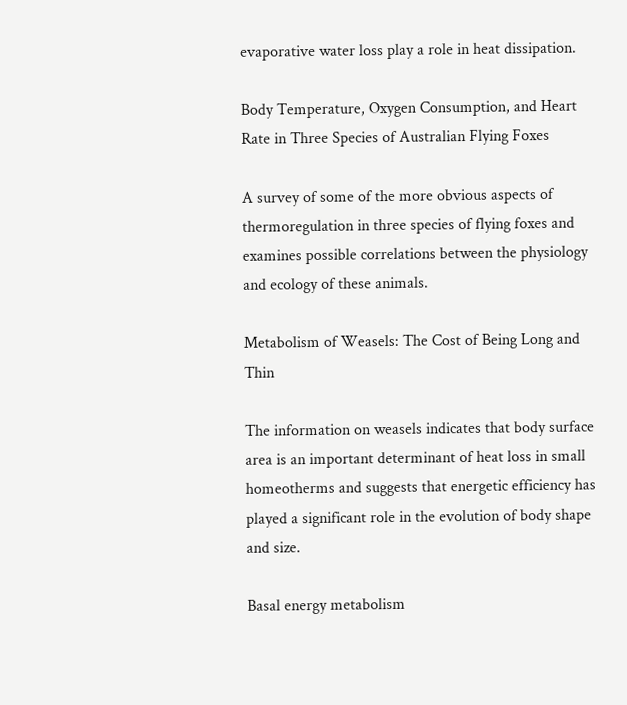evaporative water loss play a role in heat dissipation.

Body Temperature, Oxygen Consumption, and Heart Rate in Three Species of Australian Flying Foxes

A survey of some of the more obvious aspects of thermoregulation in three species of flying foxes and examines possible correlations between the physiology and ecology of these animals.

Metabolism of Weasels: The Cost of Being Long and Thin

The information on weasels indicates that body surface area is an important determinant of heat loss in small homeotherms and suggests that energetic efficiency has played a significant role in the evolution of body shape and size.

Basal energy metabolism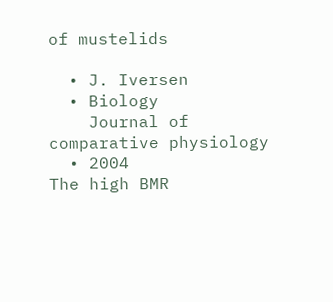of mustelids

  • J. Iversen
  • Biology
    Journal of comparative physiology
  • 2004
The high BMR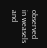observed in weasels and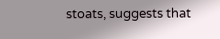stoats, suggests that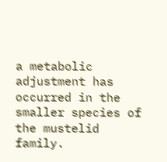a metabolic adjustment has occurred in the smaller species of the mustelid family.